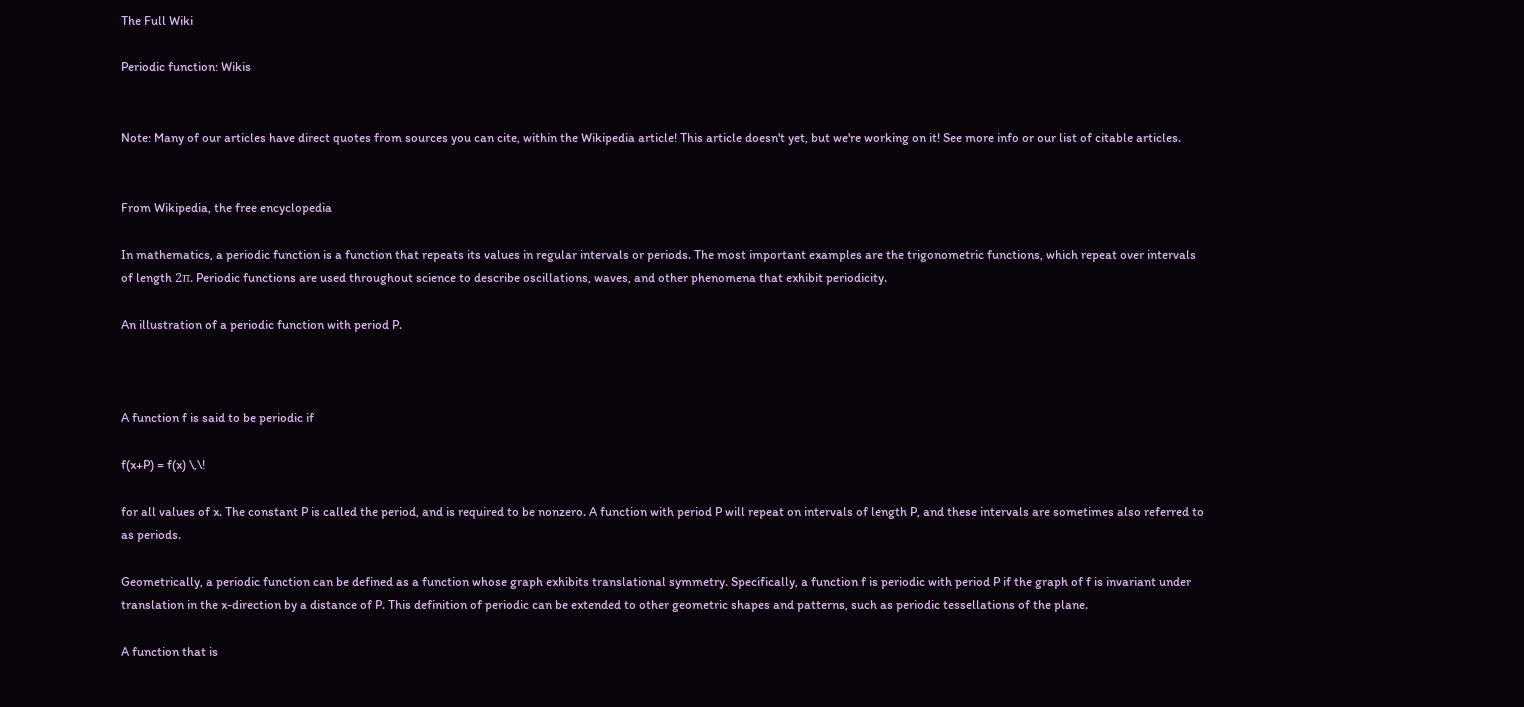The Full Wiki

Periodic function: Wikis


Note: Many of our articles have direct quotes from sources you can cite, within the Wikipedia article! This article doesn't yet, but we're working on it! See more info or our list of citable articles.


From Wikipedia, the free encyclopedia

In mathematics, a periodic function is a function that repeats its values in regular intervals or periods. The most important examples are the trigonometric functions, which repeat over intervals of length 2π. Periodic functions are used throughout science to describe oscillations, waves, and other phenomena that exhibit periodicity.

An illustration of a periodic function with period P.



A function f is said to be periodic if

f(x+P) = f(x) \,\!

for all values of x. The constant P is called the period, and is required to be nonzero. A function with period P will repeat on intervals of length P, and these intervals are sometimes also referred to as periods.

Geometrically, a periodic function can be defined as a function whose graph exhibits translational symmetry. Specifically, a function f is periodic with period P if the graph of f is invariant under translation in the x-direction by a distance of P. This definition of periodic can be extended to other geometric shapes and patterns, such as periodic tessellations of the plane.

A function that is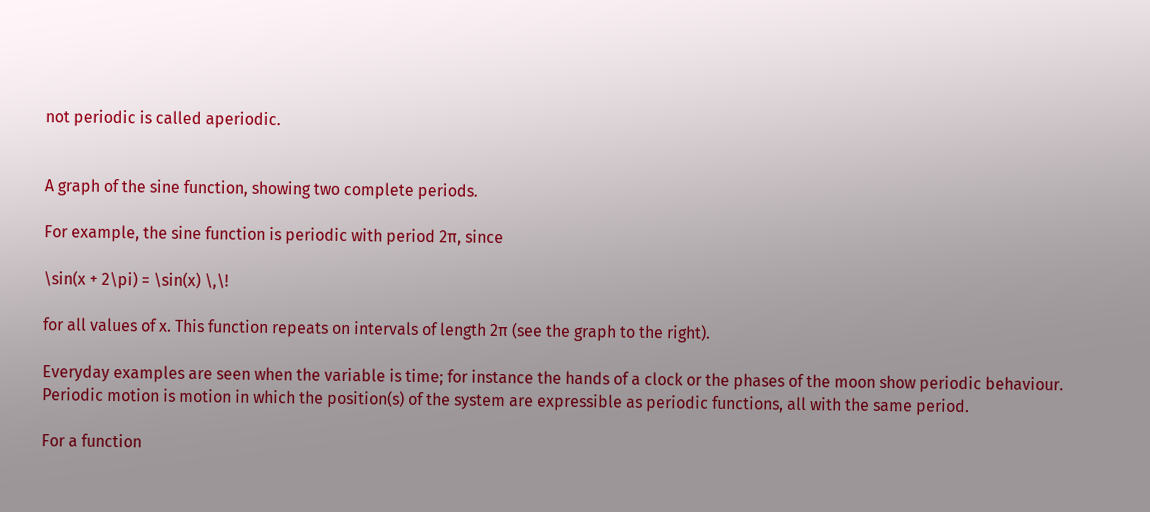not periodic is called aperiodic.


A graph of the sine function, showing two complete periods.

For example, the sine function is periodic with period 2π, since

\sin(x + 2\pi) = \sin(x) \,\!

for all values of x. This function repeats on intervals of length 2π (see the graph to the right).

Everyday examples are seen when the variable is time; for instance the hands of a clock or the phases of the moon show periodic behaviour. Periodic motion is motion in which the position(s) of the system are expressible as periodic functions, all with the same period.

For a function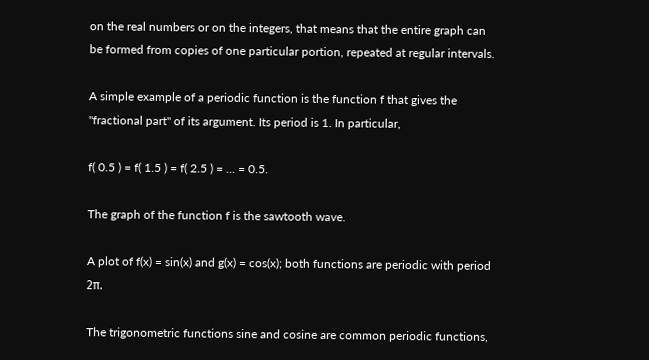on the real numbers or on the integers, that means that the entire graph can be formed from copies of one particular portion, repeated at regular intervals.

A simple example of a periodic function is the function f that gives the "fractional part" of its argument. Its period is 1. In particular,

f( 0.5 ) = f( 1.5 ) = f( 2.5 ) = ... = 0.5.

The graph of the function f is the sawtooth wave.

A plot of f(x) = sin(x) and g(x) = cos(x); both functions are periodic with period 2π.

The trigonometric functions sine and cosine are common periodic functions,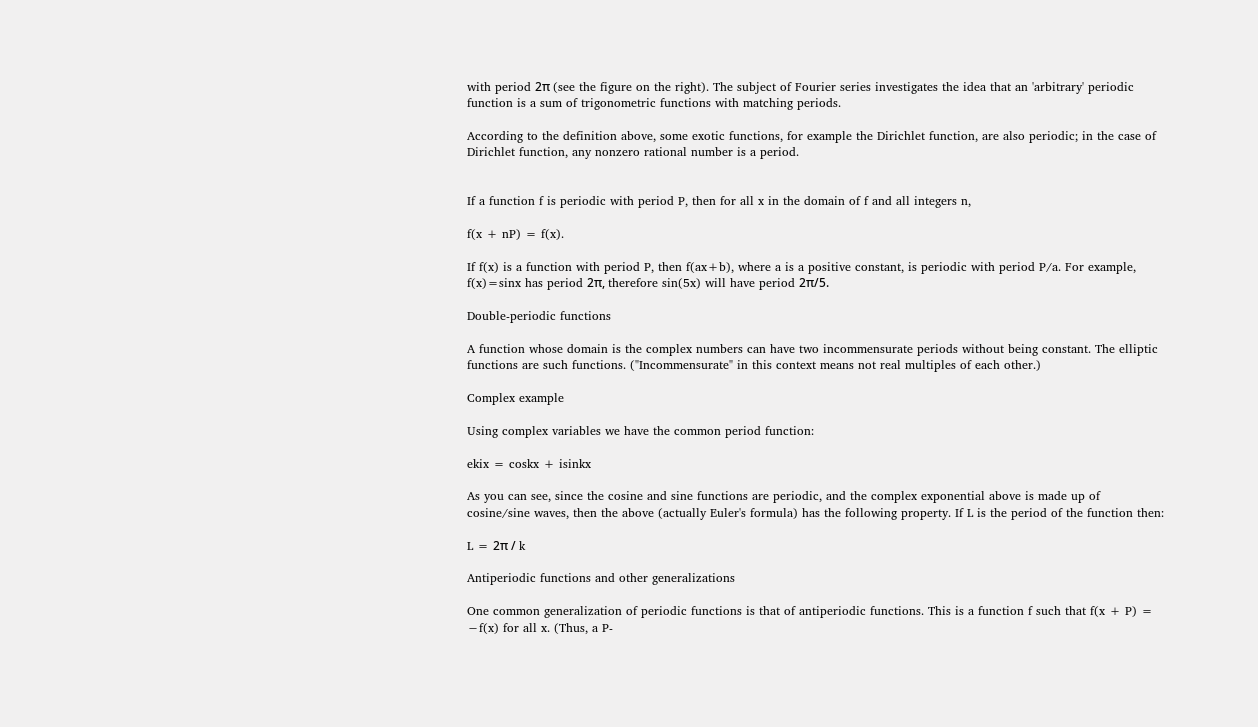with period 2π (see the figure on the right). The subject of Fourier series investigates the idea that an 'arbitrary' periodic function is a sum of trigonometric functions with matching periods.

According to the definition above, some exotic functions, for example the Dirichlet function, are also periodic; in the case of Dirichlet function, any nonzero rational number is a period.


If a function f is periodic with period P, then for all x in the domain of f and all integers n,

f(x + nP) = f(x).

If f(x) is a function with period P, then f(ax+b), where a is a positive constant, is periodic with period P/a. For example, f(x)=sinx has period 2π, therefore sin(5x) will have period 2π/5.

Double-periodic functions

A function whose domain is the complex numbers can have two incommensurate periods without being constant. The elliptic functions are such functions. ("Incommensurate" in this context means not real multiples of each other.)

Complex example

Using complex variables we have the common period function:

ekix = coskx + isinkx

As you can see, since the cosine and sine functions are periodic, and the complex exponential above is made up of cosine/sine waves, then the above (actually Euler's formula) has the following property. If L is the period of the function then:

L = 2π / k

Antiperiodic functions and other generalizations

One common generalization of periodic functions is that of antiperiodic functions. This is a function f such that f(x + P) = −f(x) for all x. (Thus, a P-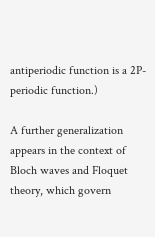antiperiodic function is a 2P-periodic function.)

A further generalization appears in the context of Bloch waves and Floquet theory, which govern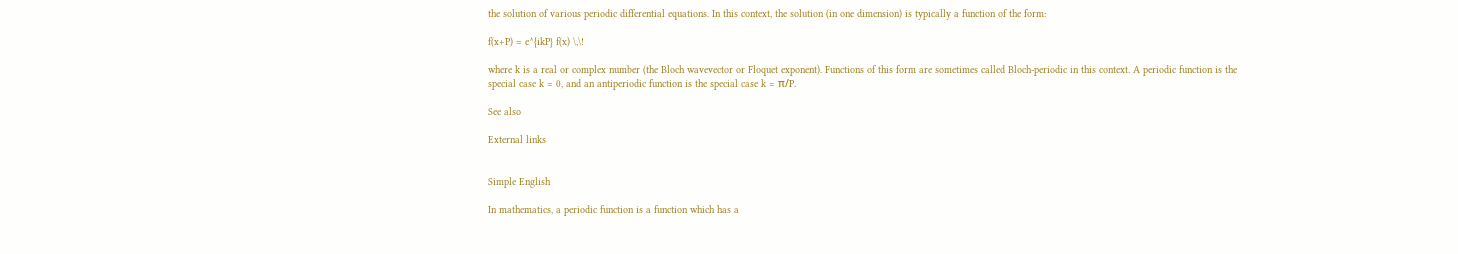the solution of various periodic differential equations. In this context, the solution (in one dimension) is typically a function of the form:

f(x+P) = e^{ikP} f(x) \,\!

where k is a real or complex number (the Bloch wavevector or Floquet exponent). Functions of this form are sometimes called Bloch-periodic in this context. A periodic function is the special case k = 0, and an antiperiodic function is the special case k = π/P.

See also

External links


Simple English

In mathematics, a periodic function is a function which has a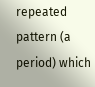repeated pattern (a period) which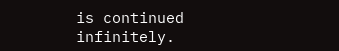is continued infinitely.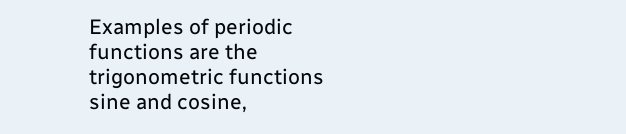Examples of periodic functions are the trigonometric functions sine and cosine,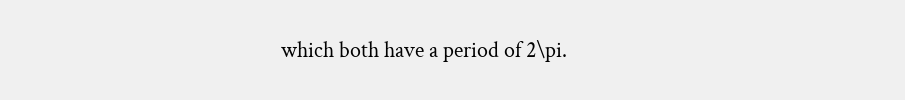which both have a period of 2\pi.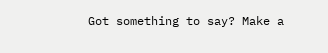Got something to say? Make a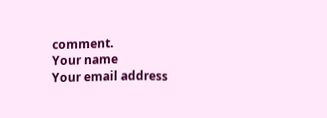comment.
Your name
Your email address